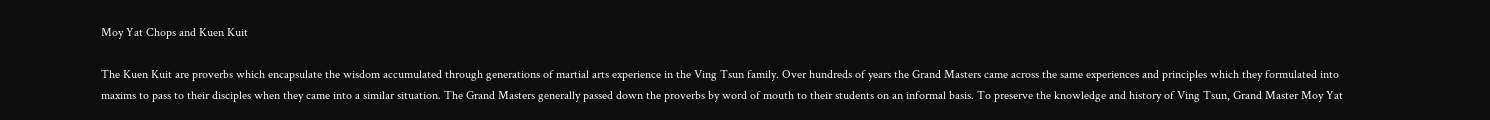Moy Yat Chops and Kuen Kuit

The Kuen Kuit are proverbs which encapsulate the wisdom accumulated through generations of martial arts experience in the Ving Tsun family. Over hundreds of years the Grand Masters came across the same experiences and principles which they formulated into maxims to pass to their disciples when they came into a similar situation. The Grand Masters generally passed down the proverbs by word of mouth to their students on an informal basis. To preserve the knowledge and history of Ving Tsun, Grand Master Moy Yat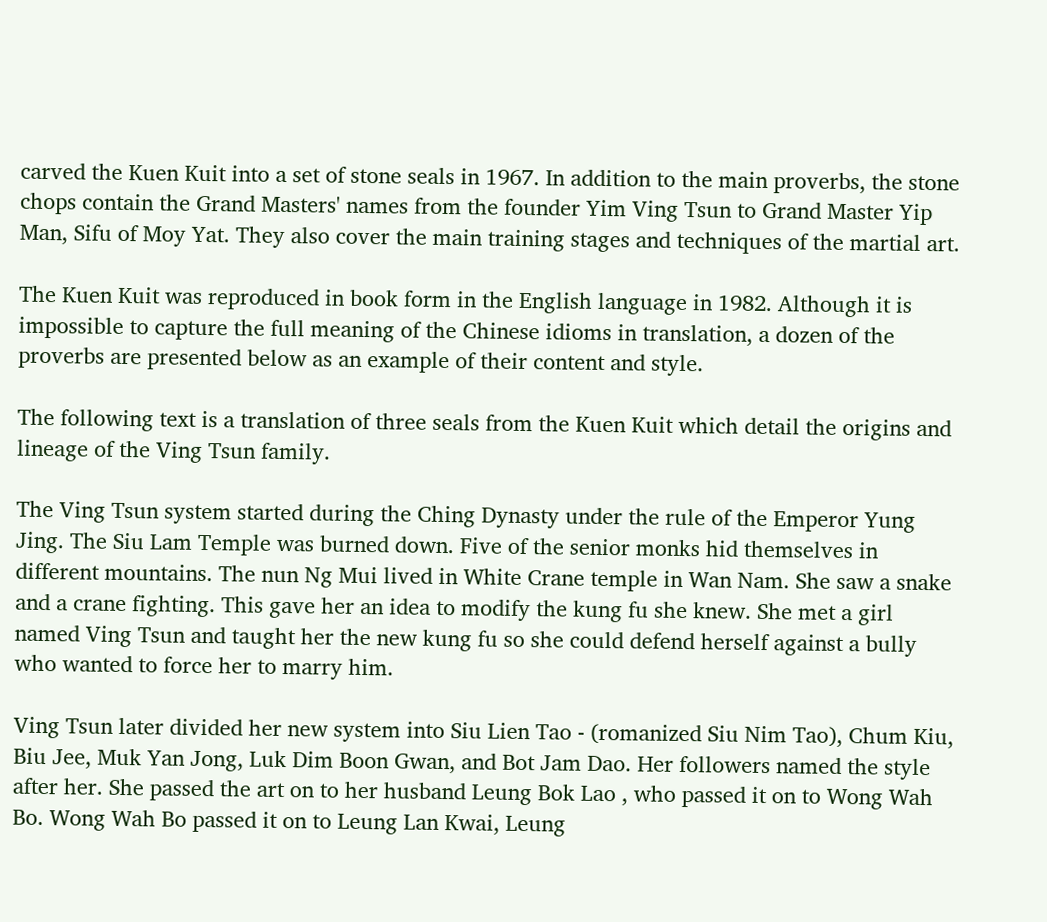carved the Kuen Kuit into a set of stone seals in 1967. In addition to the main proverbs, the stone chops contain the Grand Masters' names from the founder Yim Ving Tsun to Grand Master Yip Man, Sifu of Moy Yat. They also cover the main training stages and techniques of the martial art.

The Kuen Kuit was reproduced in book form in the English language in 1982. Although it is impossible to capture the full meaning of the Chinese idioms in translation, a dozen of the proverbs are presented below as an example of their content and style.

The following text is a translation of three seals from the Kuen Kuit which detail the origins and lineage of the Ving Tsun family.

The Ving Tsun system started during the Ching Dynasty under the rule of the Emperor Yung Jing. The Siu Lam Temple was burned down. Five of the senior monks hid themselves in different mountains. The nun Ng Mui lived in White Crane temple in Wan Nam. She saw a snake and a crane fighting. This gave her an idea to modify the kung fu she knew. She met a girl named Ving Tsun and taught her the new kung fu so she could defend herself against a bully who wanted to force her to marry him.

Ving Tsun later divided her new system into Siu Lien Tao - (romanized Siu Nim Tao), Chum Kiu, Biu Jee, Muk Yan Jong, Luk Dim Boon Gwan, and Bot Jam Dao. Her followers named the style after her. She passed the art on to her husband Leung Bok Lao , who passed it on to Wong Wah Bo. Wong Wah Bo passed it on to Leung Lan Kwai, Leung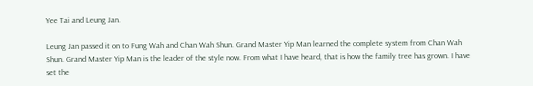Yee Tai and Leung Jan.

Leung Jan passed it on to Fung Wah and Chan Wah Shun. Grand Master Yip Man learned the complete system from Chan Wah Shun. Grand Master Yip Man is the leader of the style now. From what I have heard, that is how the family tree has grown. I have set the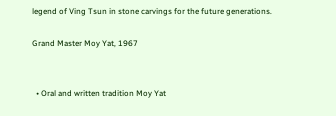legend of Ving Tsun in stone carvings for the future generations.

Grand Master Moy Yat, 1967


  • Oral and written tradition Moy Yat